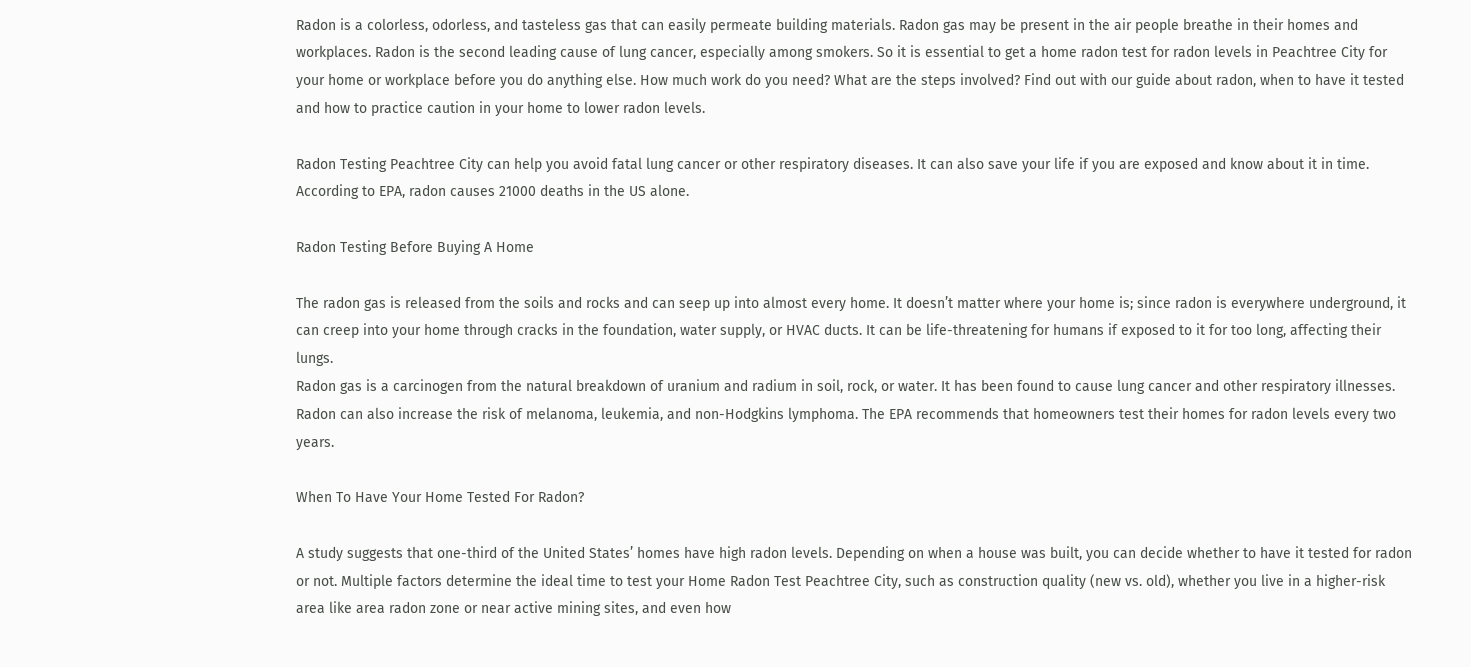Radon is a colorless, odorless, and tasteless gas that can easily permeate building materials. Radon gas may be present in the air people breathe in their homes and workplaces. Radon is the second leading cause of lung cancer, especially among smokers. So it is essential to get a home radon test for radon levels in Peachtree City for your home or workplace before you do anything else. How much work do you need? What are the steps involved? Find out with our guide about radon, when to have it tested and how to practice caution in your home to lower radon levels.

Radon Testing Peachtree City can help you avoid fatal lung cancer or other respiratory diseases. It can also save your life if you are exposed and know about it in time. According to EPA, radon causes 21000 deaths in the US alone.

Radon Testing Before Buying A Home

The radon gas is released from the soils and rocks and can seep up into almost every home. It doesn’t matter where your home is; since radon is everywhere underground, it can creep into your home through cracks in the foundation, water supply, or HVAC ducts. It can be life-threatening for humans if exposed to it for too long, affecting their lungs.
Radon gas is a carcinogen from the natural breakdown of uranium and radium in soil, rock, or water. It has been found to cause lung cancer and other respiratory illnesses. Radon can also increase the risk of melanoma, leukemia, and non-Hodgkins lymphoma. The EPA recommends that homeowners test their homes for radon levels every two years.

When To Have Your Home Tested For Radon?

A study suggests that one-third of the United States’ homes have high radon levels. Depending on when a house was built, you can decide whether to have it tested for radon or not. Multiple factors determine the ideal time to test your Home Radon Test Peachtree City, such as construction quality (new vs. old), whether you live in a higher-risk area like area radon zone or near active mining sites, and even how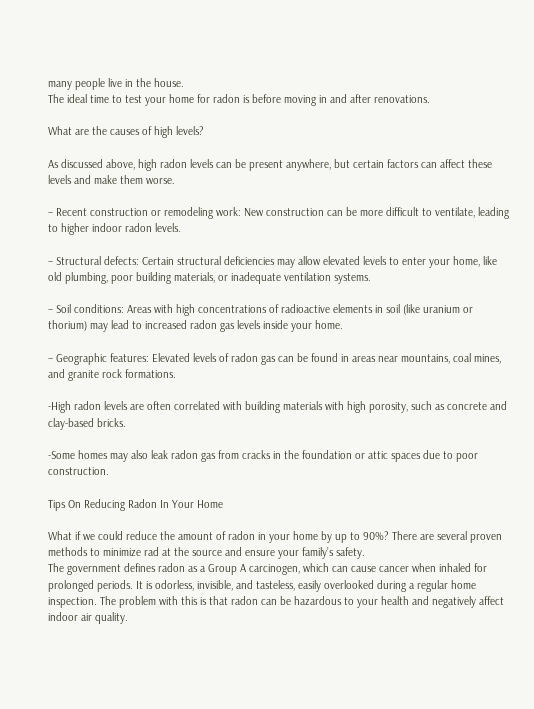many people live in the house.
The ideal time to test your home for radon is before moving in and after renovations.

What are the causes of high levels?

As discussed above, high radon levels can be present anywhere, but certain factors can affect these levels and make them worse.

– Recent construction or remodeling work: New construction can be more difficult to ventilate, leading to higher indoor radon levels.

– Structural defects: Certain structural deficiencies may allow elevated levels to enter your home, like old plumbing, poor building materials, or inadequate ventilation systems.

– Soil conditions: Areas with high concentrations of radioactive elements in soil (like uranium or thorium) may lead to increased radon gas levels inside your home.

– Geographic features: Elevated levels of radon gas can be found in areas near mountains, coal mines, and granite rock formations.

-High radon levels are often correlated with building materials with high porosity, such as concrete and clay-based bricks.

-Some homes may also leak radon gas from cracks in the foundation or attic spaces due to poor construction.

Tips On Reducing Radon In Your Home

What if we could reduce the amount of radon in your home by up to 90%? There are several proven methods to minimize rad at the source and ensure your family’s safety.
The government defines radon as a Group A carcinogen, which can cause cancer when inhaled for prolonged periods. It is odorless, invisible, and tasteless, easily overlooked during a regular home inspection. The problem with this is that radon can be hazardous to your health and negatively affect indoor air quality.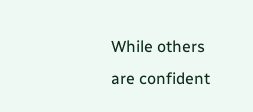While others are confident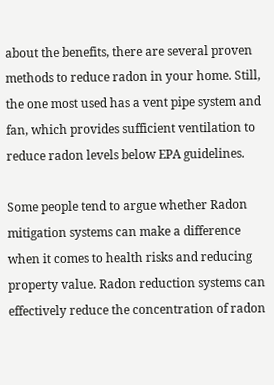about the benefits, there are several proven methods to reduce radon in your home. Still, the one most used has a vent pipe system and fan, which provides sufficient ventilation to reduce radon levels below EPA guidelines.

Some people tend to argue whether Radon mitigation systems can make a difference when it comes to health risks and reducing property value. Radon reduction systems can effectively reduce the concentration of radon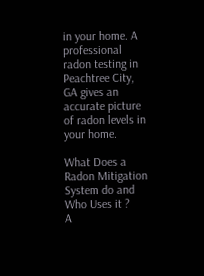in your home. A professional radon testing in Peachtree City, GA gives an accurate picture of radon levels in your home.

What Does a Radon Mitigation System do and Who Uses it ?
A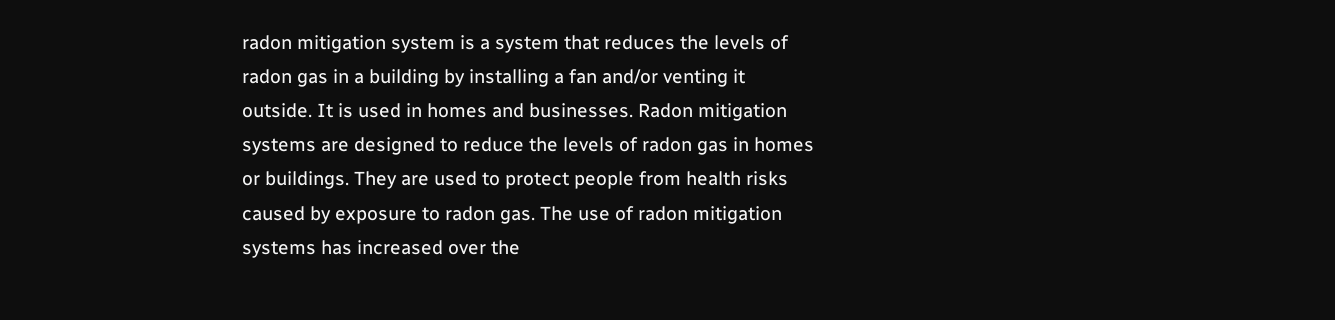radon mitigation system is a system that reduces the levels of radon gas in a building by installing a fan and/or venting it outside. It is used in homes and businesses. Radon mitigation systems are designed to reduce the levels of radon gas in homes or buildings. They are used to protect people from health risks caused by exposure to radon gas. The use of radon mitigation systems has increased over the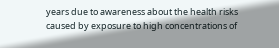years due to awareness about the health risks caused by exposure to high concentrations of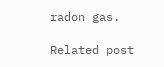radon gas.

Related post